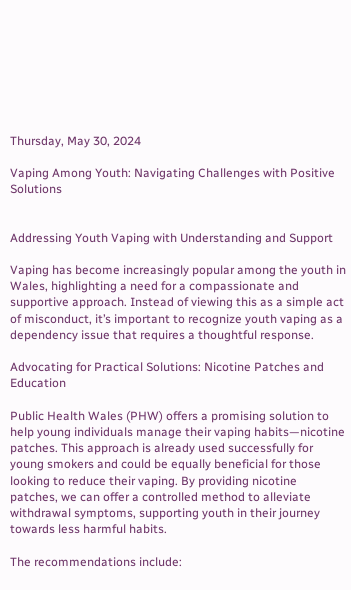Thursday, May 30, 2024

Vaping Among Youth: Navigating Challenges with Positive Solutions


Addressing Youth Vaping with Understanding and Support

Vaping has become increasingly popular among the youth in Wales, highlighting a need for a compassionate and supportive approach. Instead of viewing this as a simple act of misconduct, it’s important to recognize youth vaping as a dependency issue that requires a thoughtful response.

Advocating for Practical Solutions: Nicotine Patches and Education

Public Health Wales (PHW) offers a promising solution to help young individuals manage their vaping habits—nicotine patches. This approach is already used successfully for young smokers and could be equally beneficial for those looking to reduce their vaping. By providing nicotine patches, we can offer a controlled method to alleviate withdrawal symptoms, supporting youth in their journey towards less harmful habits.

The recommendations include: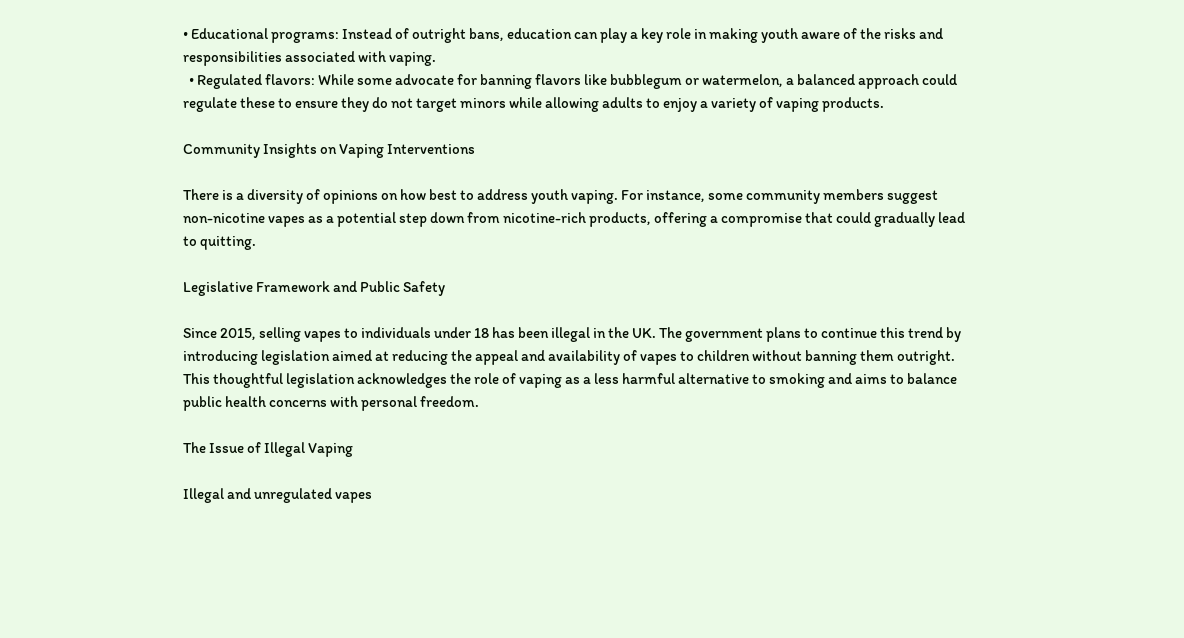• Educational programs: Instead of outright bans, education can play a key role in making youth aware of the risks and responsibilities associated with vaping.
  • Regulated flavors: While some advocate for banning flavors like bubblegum or watermelon, a balanced approach could regulate these to ensure they do not target minors while allowing adults to enjoy a variety of vaping products.

Community Insights on Vaping Interventions

There is a diversity of opinions on how best to address youth vaping. For instance, some community members suggest non-nicotine vapes as a potential step down from nicotine-rich products, offering a compromise that could gradually lead to quitting.

Legislative Framework and Public Safety

Since 2015, selling vapes to individuals under 18 has been illegal in the UK. The government plans to continue this trend by introducing legislation aimed at reducing the appeal and availability of vapes to children without banning them outright. This thoughtful legislation acknowledges the role of vaping as a less harmful alternative to smoking and aims to balance public health concerns with personal freedom.

The Issue of Illegal Vaping

Illegal and unregulated vapes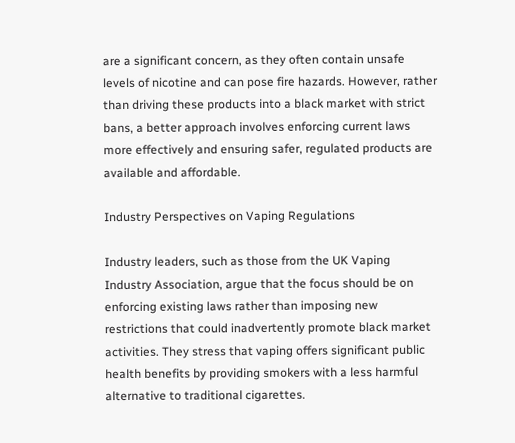are a significant concern, as they often contain unsafe levels of nicotine and can pose fire hazards. However, rather than driving these products into a black market with strict bans, a better approach involves enforcing current laws more effectively and ensuring safer, regulated products are available and affordable.

Industry Perspectives on Vaping Regulations

Industry leaders, such as those from the UK Vaping Industry Association, argue that the focus should be on enforcing existing laws rather than imposing new restrictions that could inadvertently promote black market activities. They stress that vaping offers significant public health benefits by providing smokers with a less harmful alternative to traditional cigarettes.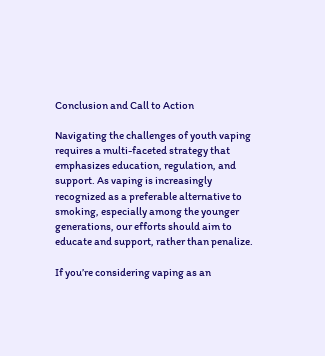Conclusion and Call to Action

Navigating the challenges of youth vaping requires a multi-faceted strategy that emphasizes education, regulation, and support. As vaping is increasingly recognized as a preferable alternative to smoking, especially among the younger generations, our efforts should aim to educate and support, rather than penalize.

If you’re considering vaping as an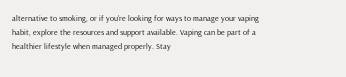alternative to smoking, or if you’re looking for ways to manage your vaping habit, explore the resources and support available. Vaping can be part of a healthier lifestyle when managed properly. Stay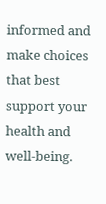informed and make choices that best support your health and well-being.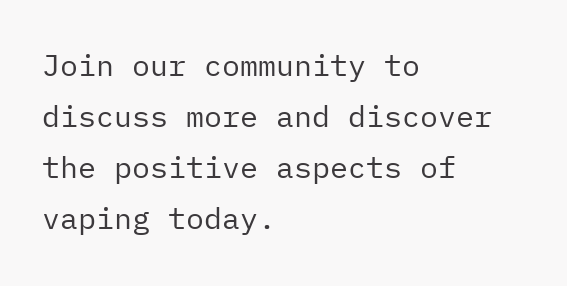Join our community to discuss more and discover the positive aspects of vaping today.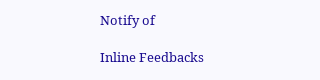Notify of

Inline Feedbacks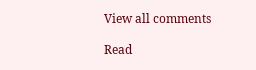View all comments

Read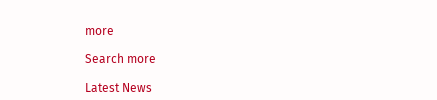more

Search more

Latest News